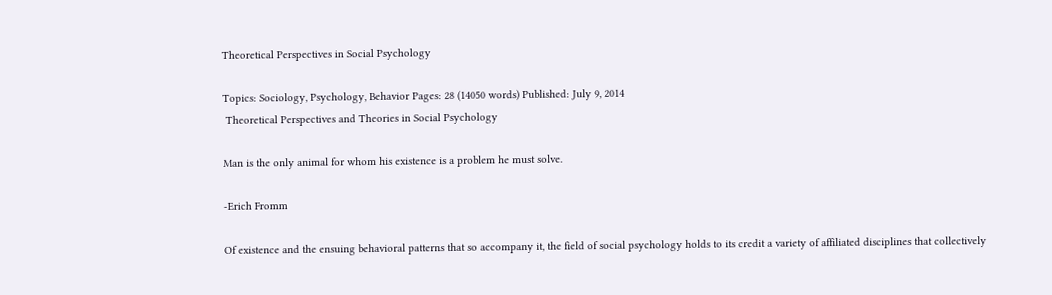Theoretical Perspectives in Social Psychology

Topics: Sociology, Psychology, Behavior Pages: 28 (14050 words) Published: July 9, 2014
 Theoretical Perspectives and Theories in Social Psychology

Man is the only animal for whom his existence is a problem he must solve.

-Erich Fromm

Of existence and the ensuing behavioral patterns that so accompany it, the field of social psychology holds to its credit a variety of affiliated disciplines that collectively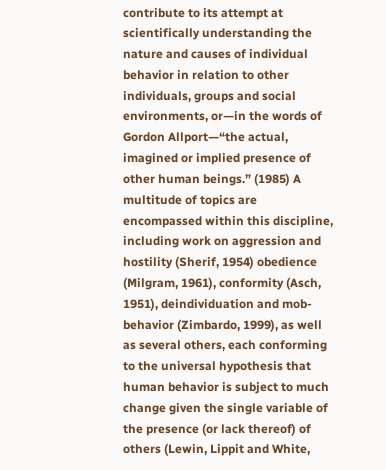contribute to its attempt at scientifically understanding the nature and causes of individual behavior in relation to other individuals, groups and social environments, or—in the words of Gordon Allport—“the actual, imagined or implied presence of other human beings.” (1985) A multitude of topics are encompassed within this discipline, including work on aggression and hostility (Sherif, 1954) obedience (Milgram, 1961), conformity (Asch, 1951), deindividuation and mob-behavior (Zimbardo, 1999), as well as several others, each conforming to the universal hypothesis that human behavior is subject to much change given the single variable of the presence (or lack thereof) of others (Lewin, Lippit and White,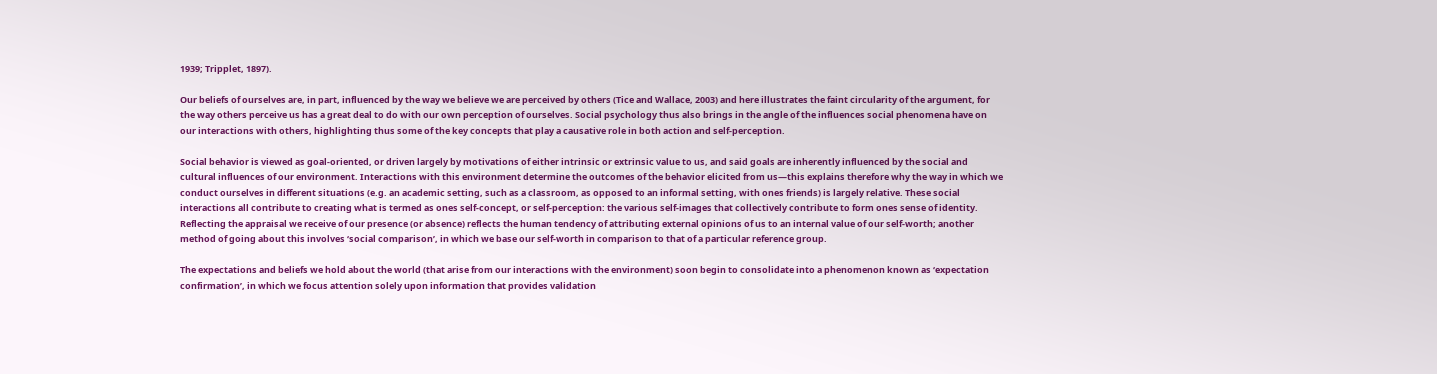1939; Tripplet, 1897).

Our beliefs of ourselves are, in part, influenced by the way we believe we are perceived by others (Tice and Wallace, 2003) and here illustrates the faint circularity of the argument, for the way others perceive us has a great deal to do with our own perception of ourselves. Social psychology thus also brings in the angle of the influences social phenomena have on our interactions with others, highlighting thus some of the key concepts that play a causative role in both action and self-perception.

Social behavior is viewed as goal-oriented, or driven largely by motivations of either intrinsic or extrinsic value to us, and said goals are inherently influenced by the social and cultural influences of our environment. Interactions with this environment determine the outcomes of the behavior elicited from us—this explains therefore why the way in which we conduct ourselves in different situations (e.g. an academic setting, such as a classroom, as opposed to an informal setting, with ones friends) is largely relative. These social interactions all contribute to creating what is termed as ones self-concept, or self-perception: the various self-images that collectively contribute to form ones sense of identity. Reflecting the appraisal we receive of our presence (or absence) reflects the human tendency of attributing external opinions of us to an internal value of our self-worth; another method of going about this involves ‘social comparison’, in which we base our self-worth in comparison to that of a particular reference group.

The expectations and beliefs we hold about the world (that arise from our interactions with the environment) soon begin to consolidate into a phenomenon known as ‘expectation confirmation’, in which we focus attention solely upon information that provides validation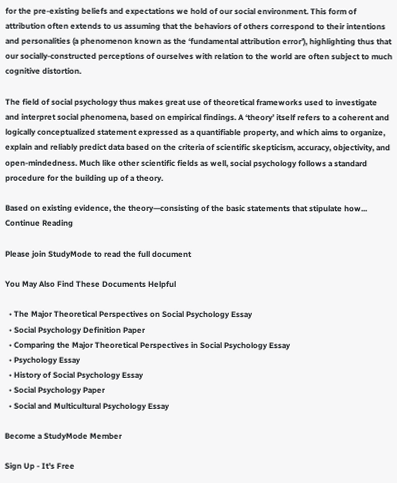for the pre-existing beliefs and expectations we hold of our social environment. This form of attribution often extends to us assuming that the behaviors of others correspond to their intentions and personalities (a phenomenon known as the ‘fundamental attribution error’), highlighting thus that our socially-constructed perceptions of ourselves with relation to the world are often subject to much cognitive distortion.

The field of social psychology thus makes great use of theoretical frameworks used to investigate and interpret social phenomena, based on empirical findings. A ‘theory’ itself refers to a coherent and logically conceptualized statement expressed as a quantifiable property, and which aims to organize, explain and reliably predict data based on the criteria of scientific skepticism, accuracy, objectivity, and open-mindedness. Much like other scientific fields as well, social psychology follows a standard procedure for the building up of a theory.

Based on existing evidence, the theory—consisting of the basic statements that stipulate how...
Continue Reading

Please join StudyMode to read the full document

You May Also Find These Documents Helpful

  • The Major Theoretical Perspectives on Social Psychology Essay
  • Social Psychology Definition Paper
  • Comparing the Major Theoretical Perspectives in Social Psychology Essay
  • Psychology Essay
  • History of Social Psychology Essay
  • Social Psychology Paper
  • Social and Multicultural Psychology Essay

Become a StudyMode Member

Sign Up - It's Free